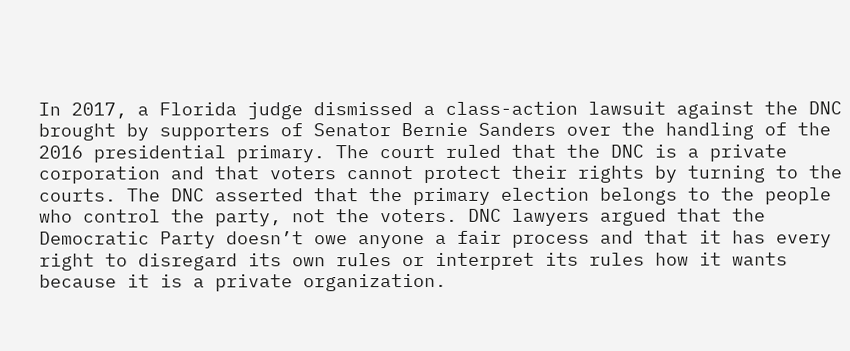In 2017, a Florida judge dismissed a class-action lawsuit against the DNC brought by supporters of Senator Bernie Sanders over the handling of the 2016 presidential primary. The court ruled that the DNC is a private corporation and that voters cannot protect their rights by turning to the courts. The DNC asserted that the primary election belongs to the people who control the party, not the voters. DNC lawyers argued that the Democratic Party doesn’t owe anyone a fair process and that it has every right to disregard its own rules or interpret its rules how it wants because it is a private organization.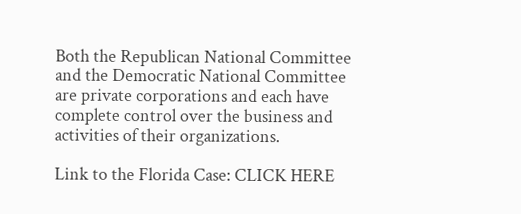Both the Republican National Committee and the Democratic National Committee are private corporations and each have complete control over the business and activities of their organizations.

Link to the Florida Case: CLICK HERE